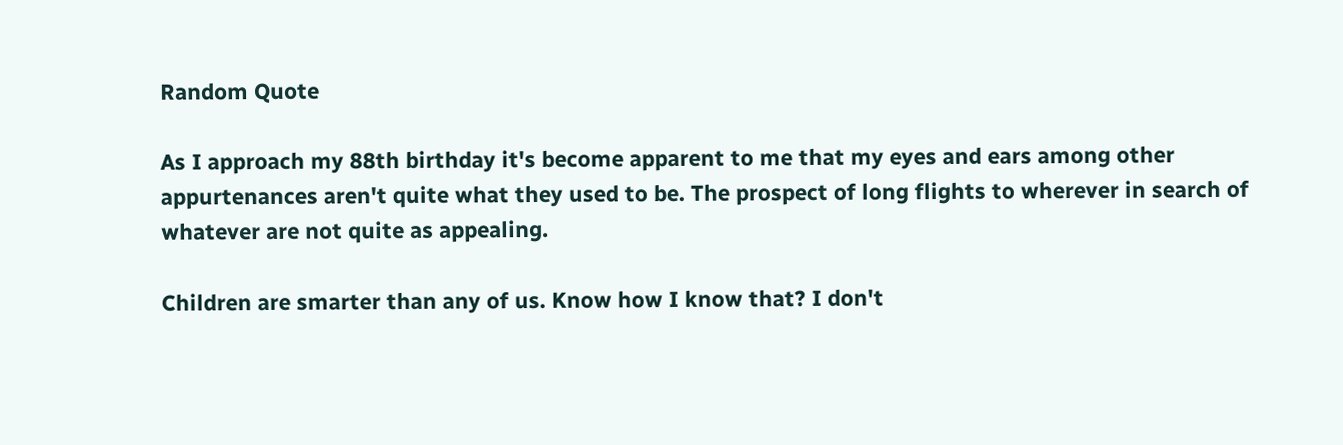Random Quote

As I approach my 88th birthday it's become apparent to me that my eyes and ears among other appurtenances aren't quite what they used to be. The prospect of long flights to wherever in search of whatever are not quite as appealing.

Children are smarter than any of us. Know how I know that? I don't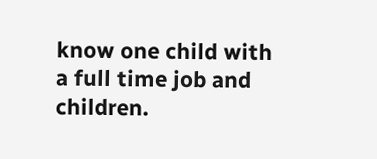know one child with a full time job and children.